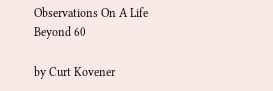Observations On A Life Beyond 60

by Curt Kovener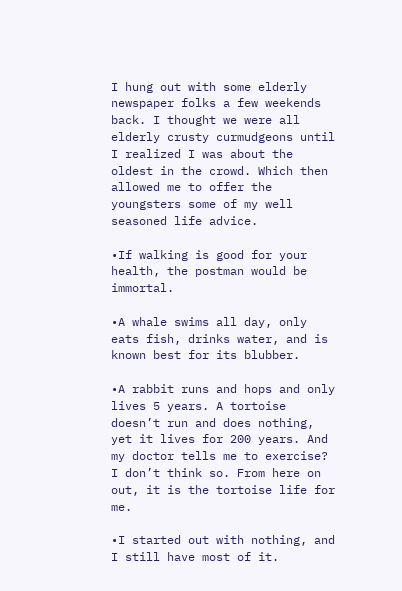I hung out with some elderly newspaper folks a few weekends back. I thought we were all elderly crusty curmudgeons until I realized I was about the oldest in the crowd. Which then allowed me to offer the youngsters some of my well seasoned life advice.

•If walking is good for your health, the postman would be immortal.

•A whale swims all day, only eats fish, drinks water, and is known best for its blubber.

•A rabbit runs and hops and only lives 5 years. A tortoise doesn’t run and does nothing, yet it lives for 200 years. And my doctor tells me to exercise? I don’t think so. From here on out, it is the tortoise life for me.

•I started out with nothing, and I still have most of it.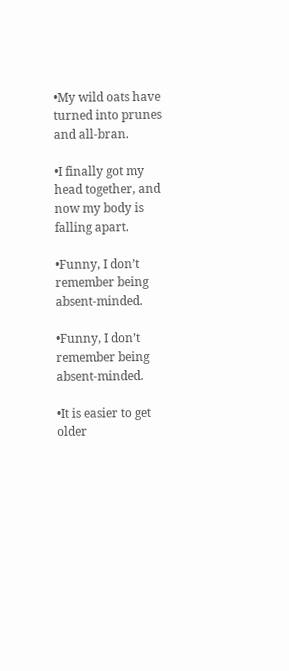•My wild oats have turned into prunes and all-bran.

•I finally got my head together, and now my body is falling apart.

•Funny, I don’t remember being absent-minded.

•Funny, I don’t remember being absent-minded.

•It is easier to get older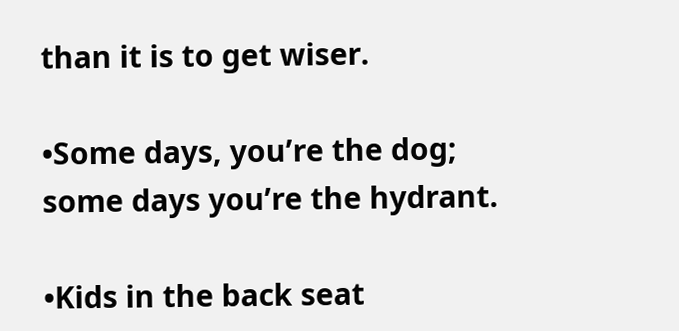than it is to get wiser.

•Some days, you’re the dog; some days you’re the hydrant.

•Kids in the back seat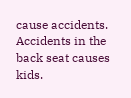cause accidents. Accidents in the back seat causes kids.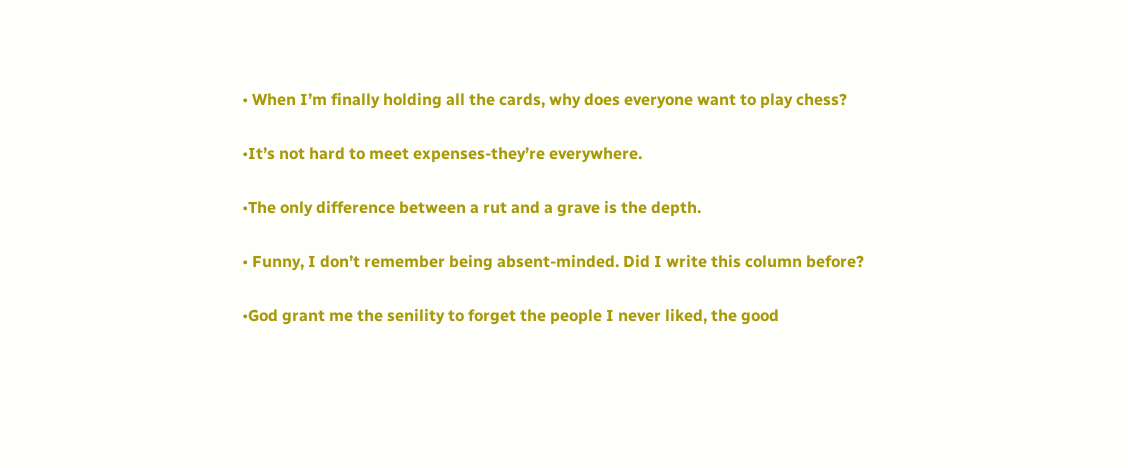• When I’m finally holding all the cards, why does everyone want to play chess?

•It’s not hard to meet expenses-they’re everywhere.

•The only difference between a rut and a grave is the depth.

• Funny, I don’t remember being absent-minded. Did I write this column before?

•God grant me the senility to forget the people I never liked, the good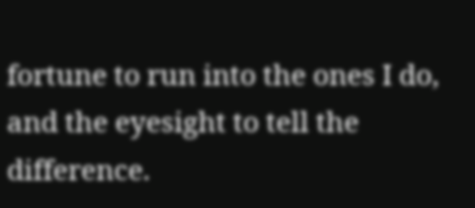fortune to run into the ones I do, and the eyesight to tell the difference.